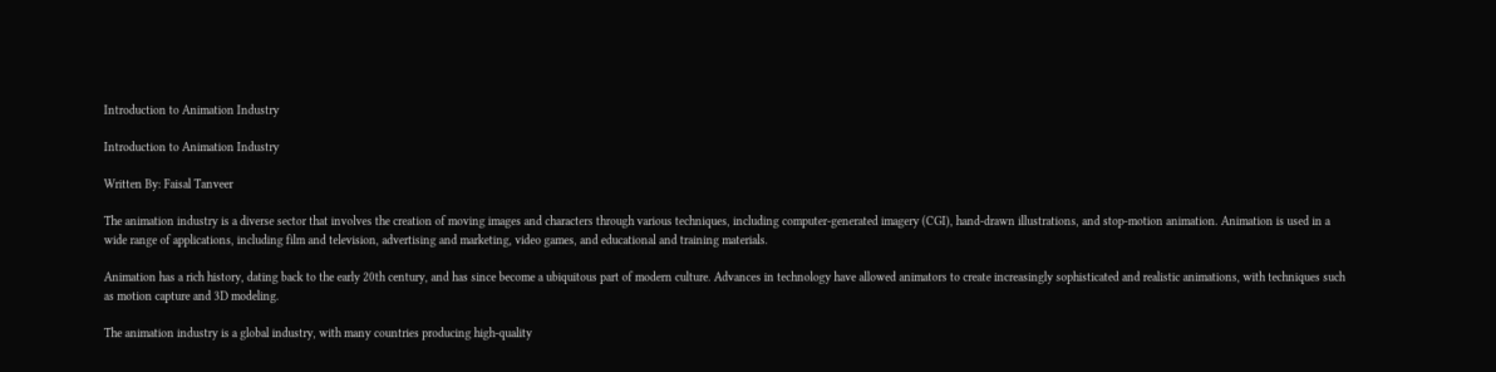Introduction to Animation Industry

Introduction to Animation Industry

Written By: Faisal Tanveer

The animation industry is a diverse sector that involves the creation of moving images and characters through various techniques, including computer-generated imagery (CGI), hand-drawn illustrations, and stop-motion animation. Animation is used in a wide range of applications, including film and television, advertising and marketing, video games, and educational and training materials.

Animation has a rich history, dating back to the early 20th century, and has since become a ubiquitous part of modern culture. Advances in technology have allowed animators to create increasingly sophisticated and realistic animations, with techniques such as motion capture and 3D modeling.

The animation industry is a global industry, with many countries producing high-quality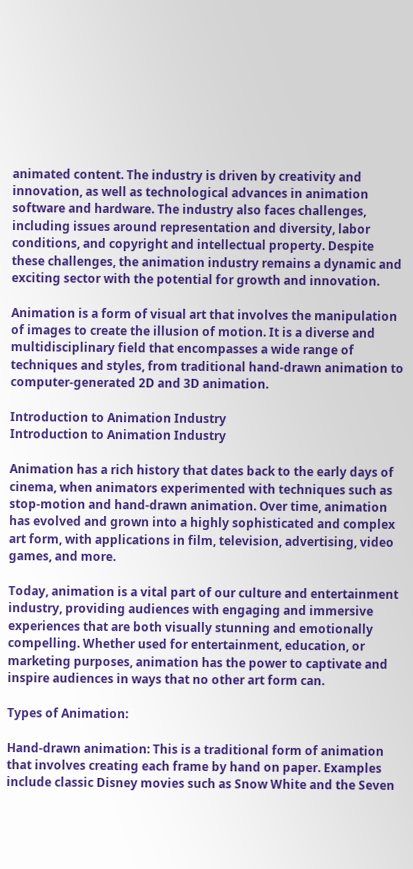animated content. The industry is driven by creativity and innovation, as well as technological advances in animation software and hardware. The industry also faces challenges, including issues around representation and diversity, labor conditions, and copyright and intellectual property. Despite these challenges, the animation industry remains a dynamic and exciting sector with the potential for growth and innovation.

Animation is a form of visual art that involves the manipulation of images to create the illusion of motion. It is a diverse and multidisciplinary field that encompasses a wide range of techniques and styles, from traditional hand-drawn animation to computer-generated 2D and 3D animation.

Introduction to Animation Industry
Introduction to Animation Industry

Animation has a rich history that dates back to the early days of cinema, when animators experimented with techniques such as stop-motion and hand-drawn animation. Over time, animation has evolved and grown into a highly sophisticated and complex art form, with applications in film, television, advertising, video games, and more.

Today, animation is a vital part of our culture and entertainment industry, providing audiences with engaging and immersive experiences that are both visually stunning and emotionally compelling. Whether used for entertainment, education, or marketing purposes, animation has the power to captivate and inspire audiences in ways that no other art form can.

Types of Animation:

Hand-drawn animation: This is a traditional form of animation that involves creating each frame by hand on paper. Examples include classic Disney movies such as Snow White and the Seven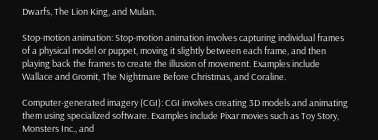Dwarfs, The Lion King, and Mulan.

Stop-motion animation: Stop-motion animation involves capturing individual frames of a physical model or puppet, moving it slightly between each frame, and then playing back the frames to create the illusion of movement. Examples include Wallace and Gromit, The Nightmare Before Christmas, and Coraline.

Computer-generated imagery (CGI): CGI involves creating 3D models and animating them using specialized software. Examples include Pixar movies such as Toy Story, Monsters Inc., and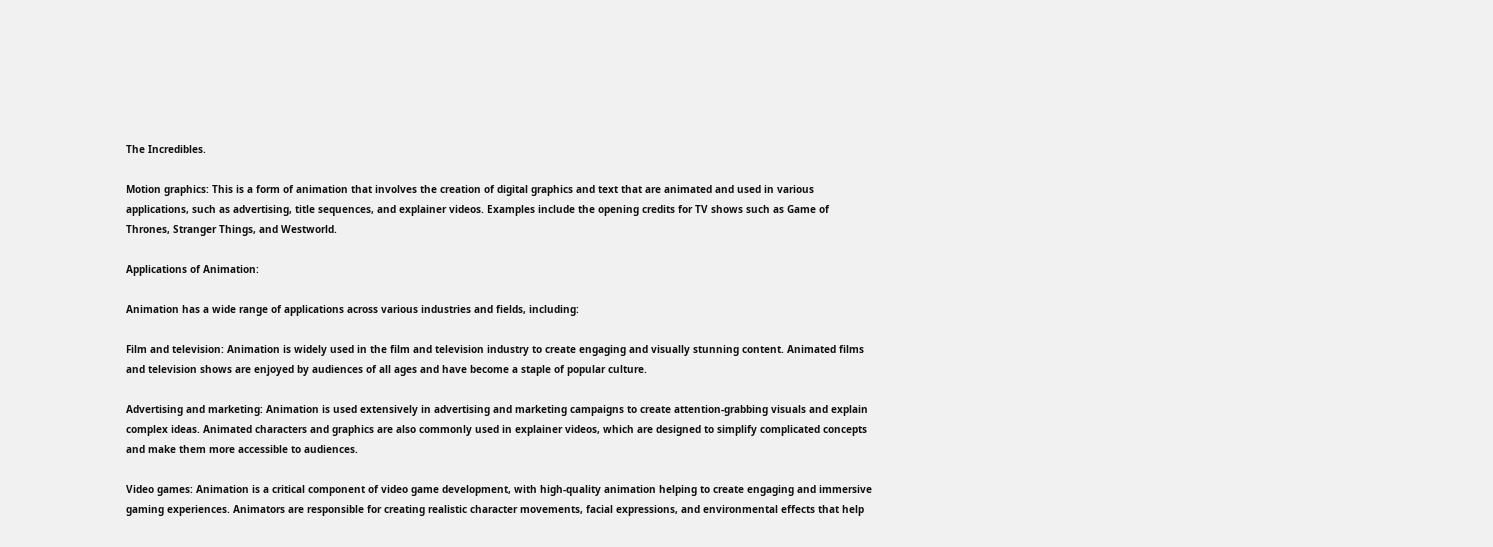The Incredibles.

Motion graphics: This is a form of animation that involves the creation of digital graphics and text that are animated and used in various applications, such as advertising, title sequences, and explainer videos. Examples include the opening credits for TV shows such as Game of Thrones, Stranger Things, and Westworld.

Applications of Animation:

Animation has a wide range of applications across various industries and fields, including:

Film and television: Animation is widely used in the film and television industry to create engaging and visually stunning content. Animated films and television shows are enjoyed by audiences of all ages and have become a staple of popular culture.

Advertising and marketing: Animation is used extensively in advertising and marketing campaigns to create attention-grabbing visuals and explain complex ideas. Animated characters and graphics are also commonly used in explainer videos, which are designed to simplify complicated concepts and make them more accessible to audiences.

Video games: Animation is a critical component of video game development, with high-quality animation helping to create engaging and immersive gaming experiences. Animators are responsible for creating realistic character movements, facial expressions, and environmental effects that help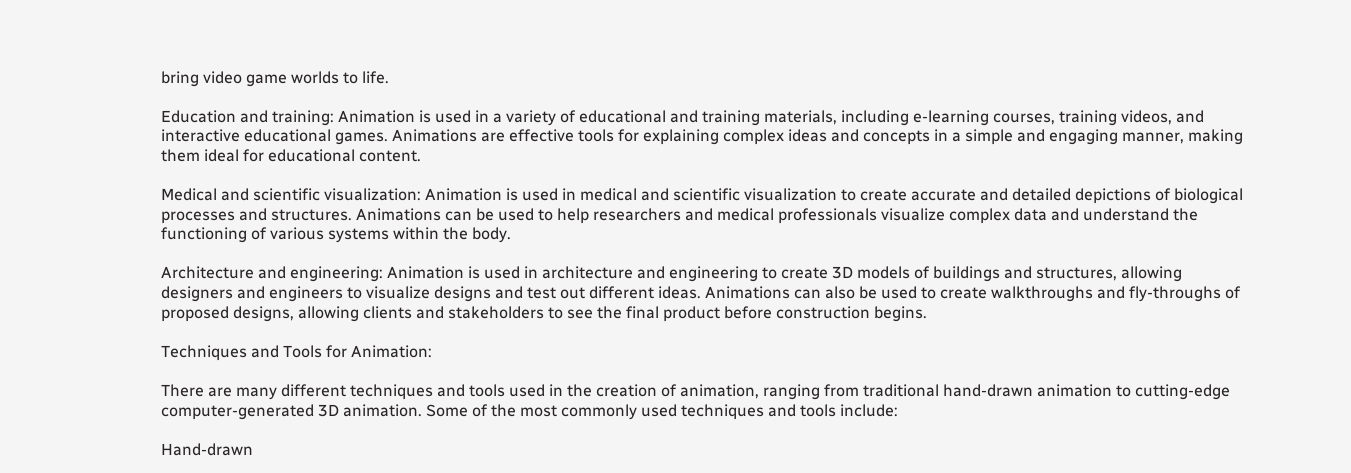bring video game worlds to life.

Education and training: Animation is used in a variety of educational and training materials, including e-learning courses, training videos, and interactive educational games. Animations are effective tools for explaining complex ideas and concepts in a simple and engaging manner, making them ideal for educational content.

Medical and scientific visualization: Animation is used in medical and scientific visualization to create accurate and detailed depictions of biological processes and structures. Animations can be used to help researchers and medical professionals visualize complex data and understand the functioning of various systems within the body.

Architecture and engineering: Animation is used in architecture and engineering to create 3D models of buildings and structures, allowing designers and engineers to visualize designs and test out different ideas. Animations can also be used to create walkthroughs and fly-throughs of proposed designs, allowing clients and stakeholders to see the final product before construction begins.

Techniques and Tools for Animation:

There are many different techniques and tools used in the creation of animation, ranging from traditional hand-drawn animation to cutting-edge computer-generated 3D animation. Some of the most commonly used techniques and tools include:

Hand-drawn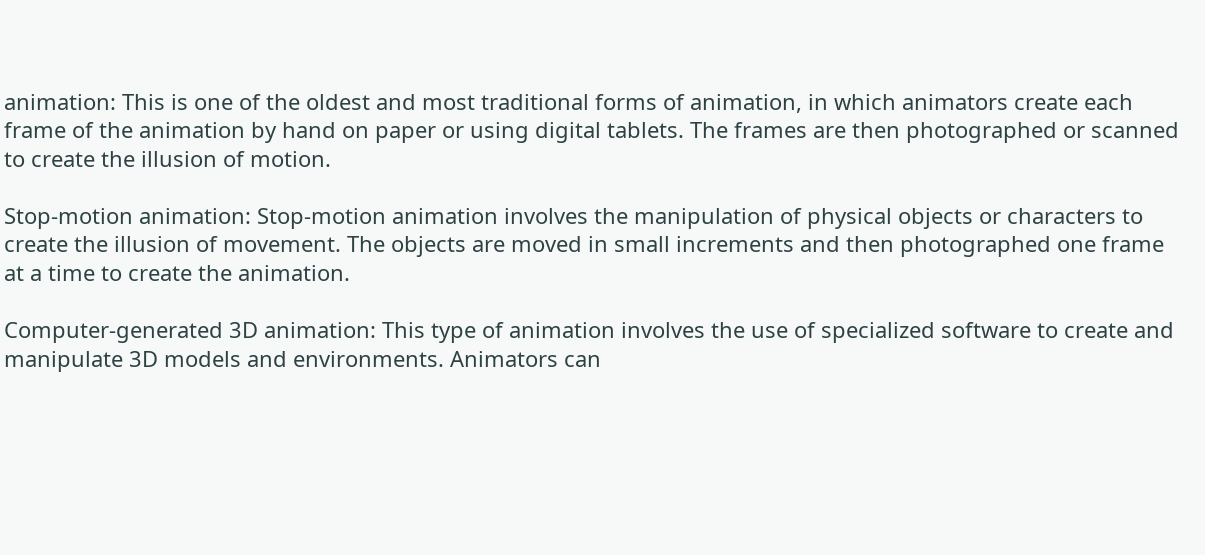animation: This is one of the oldest and most traditional forms of animation, in which animators create each frame of the animation by hand on paper or using digital tablets. The frames are then photographed or scanned to create the illusion of motion.

Stop-motion animation: Stop-motion animation involves the manipulation of physical objects or characters to create the illusion of movement. The objects are moved in small increments and then photographed one frame at a time to create the animation.

Computer-generated 3D animation: This type of animation involves the use of specialized software to create and manipulate 3D models and environments. Animators can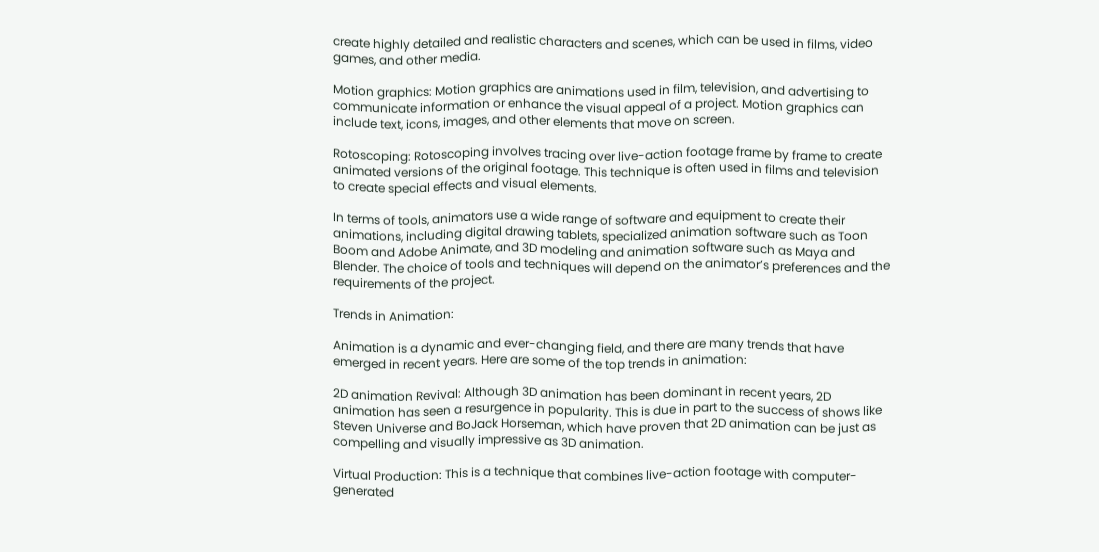create highly detailed and realistic characters and scenes, which can be used in films, video games, and other media.

Motion graphics: Motion graphics are animations used in film, television, and advertising to communicate information or enhance the visual appeal of a project. Motion graphics can include text, icons, images, and other elements that move on screen.

Rotoscoping: Rotoscoping involves tracing over live-action footage frame by frame to create animated versions of the original footage. This technique is often used in films and television to create special effects and visual elements.

In terms of tools, animators use a wide range of software and equipment to create their animations, including digital drawing tablets, specialized animation software such as Toon Boom and Adobe Animate, and 3D modeling and animation software such as Maya and Blender. The choice of tools and techniques will depend on the animator’s preferences and the requirements of the project.

Trends in Animation:

Animation is a dynamic and ever-changing field, and there are many trends that have emerged in recent years. Here are some of the top trends in animation:

2D animation Revival: Although 3D animation has been dominant in recent years, 2D animation has seen a resurgence in popularity. This is due in part to the success of shows like Steven Universe and BoJack Horseman, which have proven that 2D animation can be just as compelling and visually impressive as 3D animation.

Virtual Production: This is a technique that combines live-action footage with computer-generated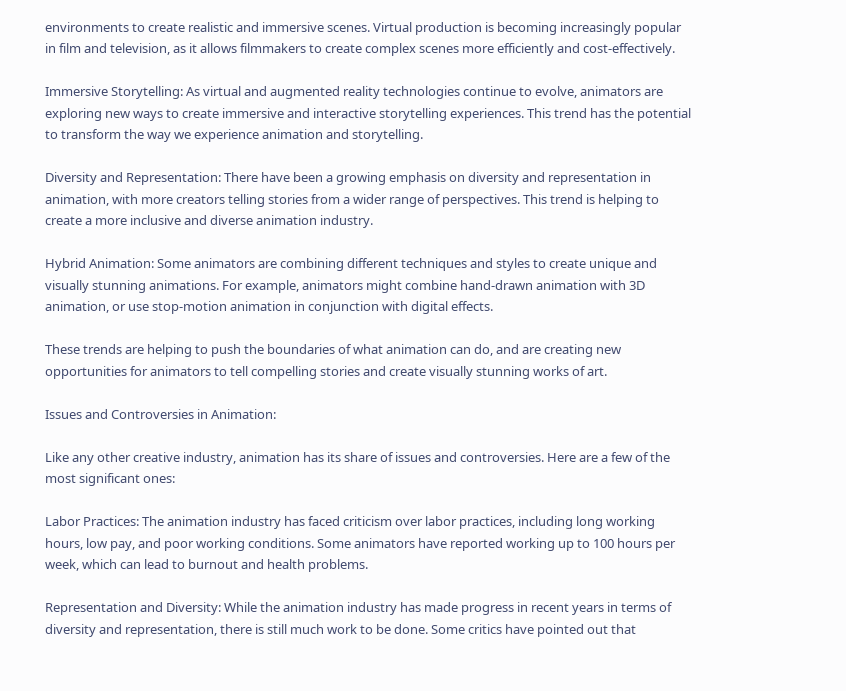environments to create realistic and immersive scenes. Virtual production is becoming increasingly popular in film and television, as it allows filmmakers to create complex scenes more efficiently and cost-effectively.

Immersive Storytelling: As virtual and augmented reality technologies continue to evolve, animators are exploring new ways to create immersive and interactive storytelling experiences. This trend has the potential to transform the way we experience animation and storytelling.

Diversity and Representation: There have been a growing emphasis on diversity and representation in animation, with more creators telling stories from a wider range of perspectives. This trend is helping to create a more inclusive and diverse animation industry.

Hybrid Animation: Some animators are combining different techniques and styles to create unique and visually stunning animations. For example, animators might combine hand-drawn animation with 3D animation, or use stop-motion animation in conjunction with digital effects.

These trends are helping to push the boundaries of what animation can do, and are creating new opportunities for animators to tell compelling stories and create visually stunning works of art.

Issues and Controversies in Animation:

Like any other creative industry, animation has its share of issues and controversies. Here are a few of the most significant ones:

Labor Practices: The animation industry has faced criticism over labor practices, including long working hours, low pay, and poor working conditions. Some animators have reported working up to 100 hours per week, which can lead to burnout and health problems.

Representation and Diversity: While the animation industry has made progress in recent years in terms of diversity and representation, there is still much work to be done. Some critics have pointed out that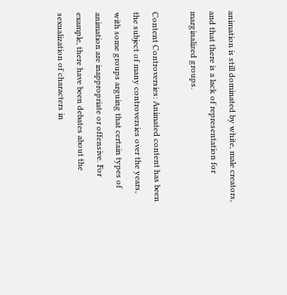animation is still dominated by white, male creators, and that there is a lack of representation for marginalized groups.

Content Controversies: Animated content has been the subject of many controversies over the years, with some groups arguing that certain types of animation are inappropriate or offensive. For example, there have been debates about the sexualization of characters in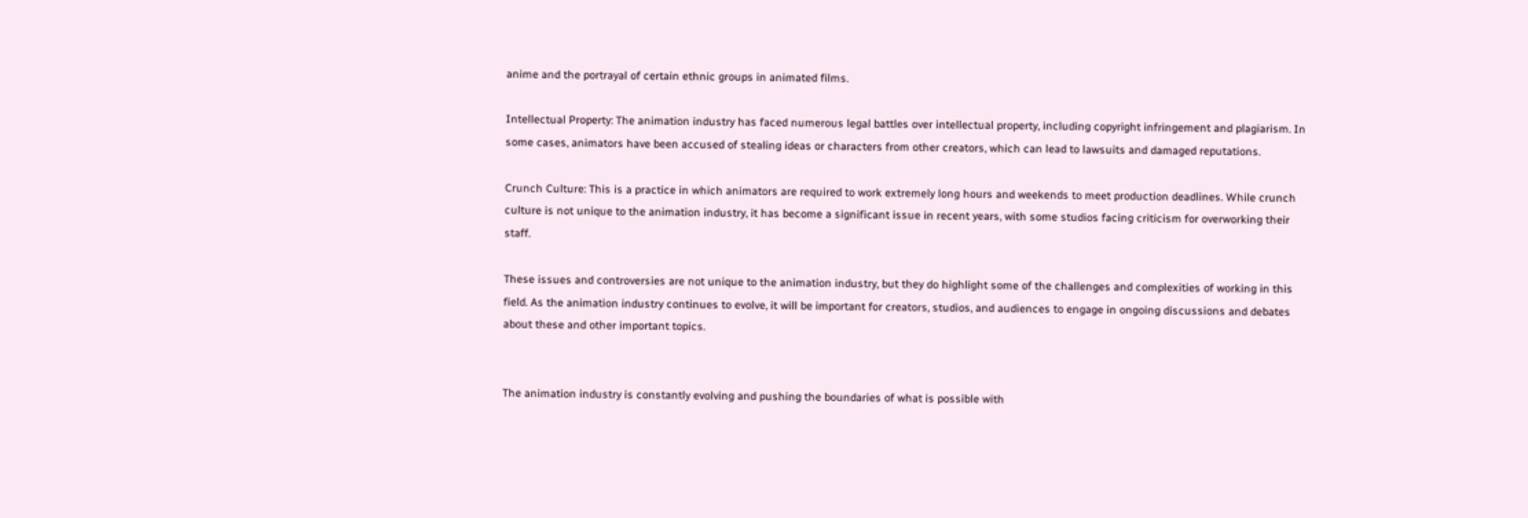anime and the portrayal of certain ethnic groups in animated films.

Intellectual Property: The animation industry has faced numerous legal battles over intellectual property, including copyright infringement and plagiarism. In some cases, animators have been accused of stealing ideas or characters from other creators, which can lead to lawsuits and damaged reputations.

Crunch Culture: This is a practice in which animators are required to work extremely long hours and weekends to meet production deadlines. While crunch culture is not unique to the animation industry, it has become a significant issue in recent years, with some studios facing criticism for overworking their staff.

These issues and controversies are not unique to the animation industry, but they do highlight some of the challenges and complexities of working in this field. As the animation industry continues to evolve, it will be important for creators, studios, and audiences to engage in ongoing discussions and debates about these and other important topics.


The animation industry is constantly evolving and pushing the boundaries of what is possible with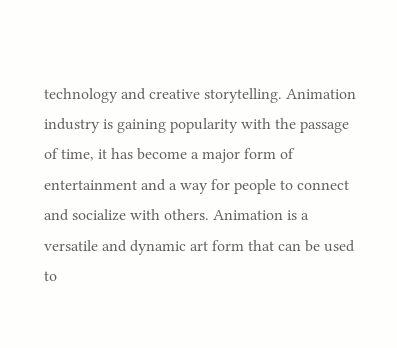technology and creative storytelling. Animation industry is gaining popularity with the passage of time, it has become a major form of entertainment and a way for people to connect and socialize with others. Animation is a versatile and dynamic art form that can be used to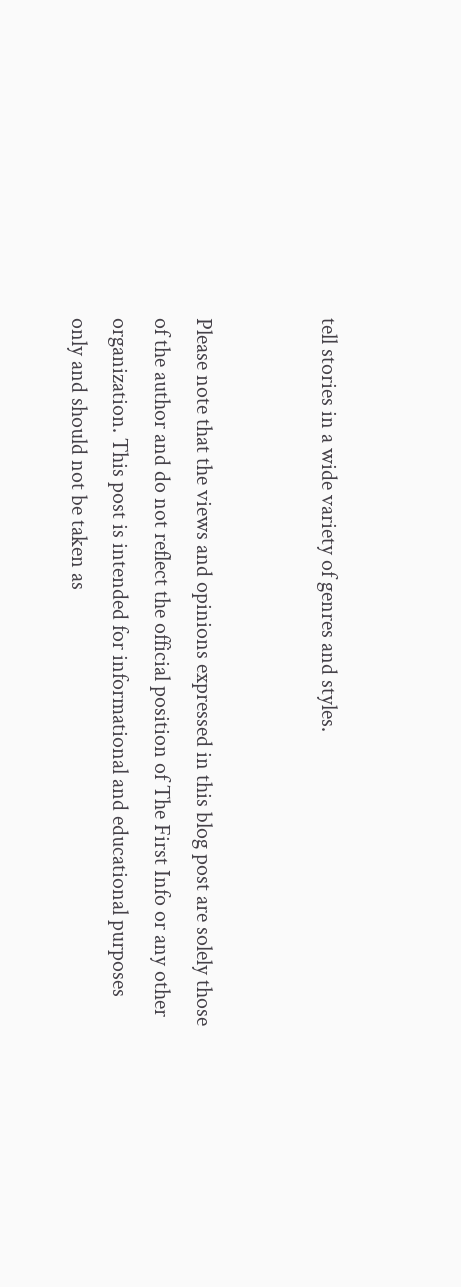tell stories in a wide variety of genres and styles.


Please note that the views and opinions expressed in this blog post are solely those of the author and do not reflect the official position of The First Info or any other organization. This post is intended for informational and educational purposes only and should not be taken as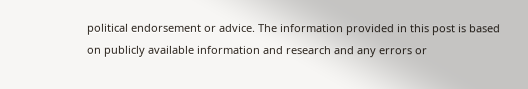political endorsement or advice. The information provided in this post is based on publicly available information and research and any errors or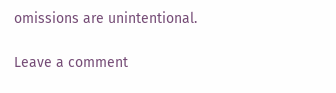omissions are unintentional.

Leave a comment